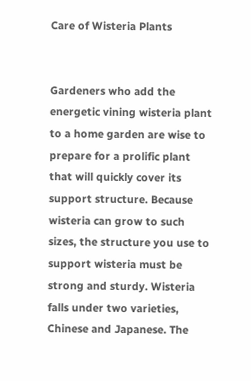Care of Wisteria Plants


Gardeners who add the energetic vining wisteria plant to a home garden are wise to prepare for a prolific plant that will quickly cover its support structure. Because wisteria can grow to such sizes, the structure you use to support wisteria must be strong and sturdy. Wisteria falls under two varieties, Chinese and Japanese. The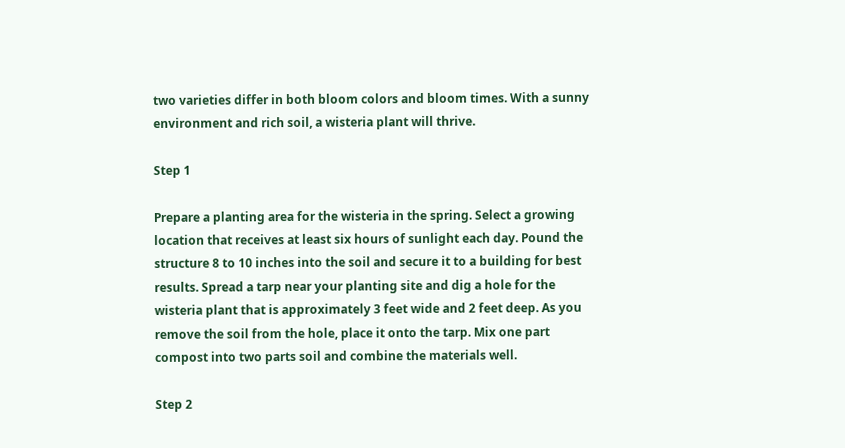two varieties differ in both bloom colors and bloom times. With a sunny environment and rich soil, a wisteria plant will thrive.

Step 1

Prepare a planting area for the wisteria in the spring. Select a growing location that receives at least six hours of sunlight each day. Pound the structure 8 to 10 inches into the soil and secure it to a building for best results. Spread a tarp near your planting site and dig a hole for the wisteria plant that is approximately 3 feet wide and 2 feet deep. As you remove the soil from the hole, place it onto the tarp. Mix one part compost into two parts soil and combine the materials well.

Step 2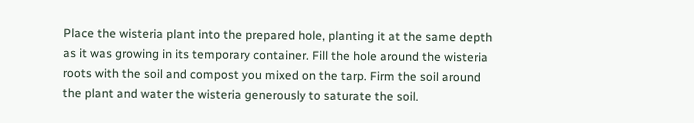Place the wisteria plant into the prepared hole, planting it at the same depth as it was growing in its temporary container. Fill the hole around the wisteria roots with the soil and compost you mixed on the tarp. Firm the soil around the plant and water the wisteria generously to saturate the soil.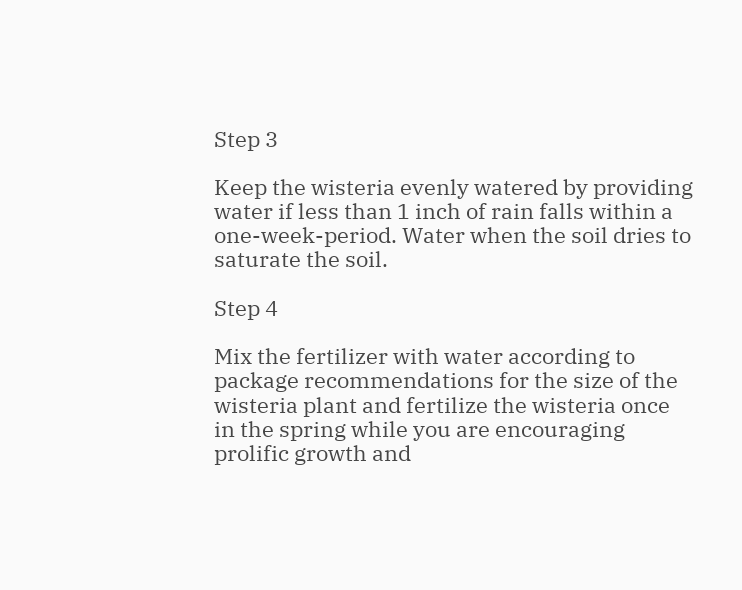Step 3

Keep the wisteria evenly watered by providing water if less than 1 inch of rain falls within a one-week-period. Water when the soil dries to saturate the soil.

Step 4

Mix the fertilizer with water according to package recommendations for the size of the wisteria plant and fertilize the wisteria once in the spring while you are encouraging prolific growth and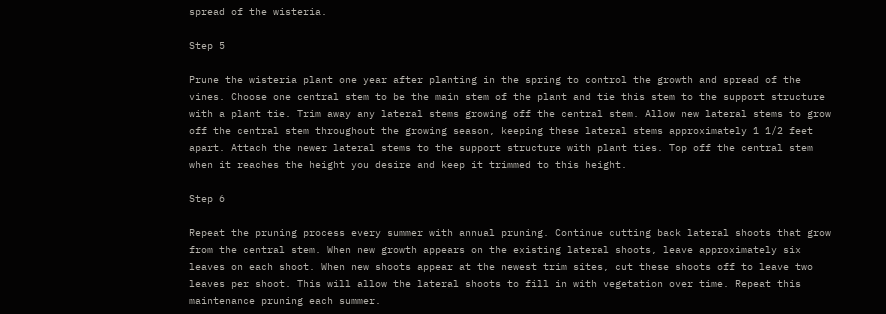spread of the wisteria.

Step 5

Prune the wisteria plant one year after planting in the spring to control the growth and spread of the vines. Choose one central stem to be the main stem of the plant and tie this stem to the support structure with a plant tie. Trim away any lateral stems growing off the central stem. Allow new lateral stems to grow off the central stem throughout the growing season, keeping these lateral stems approximately 1 1/2 feet apart. Attach the newer lateral stems to the support structure with plant ties. Top off the central stem when it reaches the height you desire and keep it trimmed to this height.

Step 6

Repeat the pruning process every summer with annual pruning. Continue cutting back lateral shoots that grow from the central stem. When new growth appears on the existing lateral shoots, leave approximately six leaves on each shoot. When new shoots appear at the newest trim sites, cut these shoots off to leave two leaves per shoot. This will allow the lateral shoots to fill in with vegetation over time. Repeat this maintenance pruning each summer.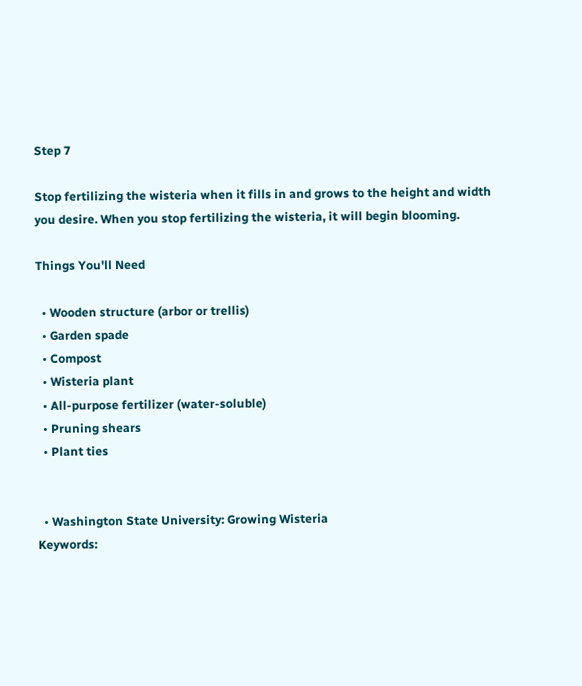Step 7

Stop fertilizing the wisteria when it fills in and grows to the height and width you desire. When you stop fertilizing the wisteria, it will begin blooming.

Things You'll Need

  • Wooden structure (arbor or trellis)
  • Garden spade
  • Compost
  • Wisteria plant
  • All-purpose fertilizer (water-soluble)
  • Pruning shears
  • Plant ties


  • Washington State University: Growing Wisteria
Keywords: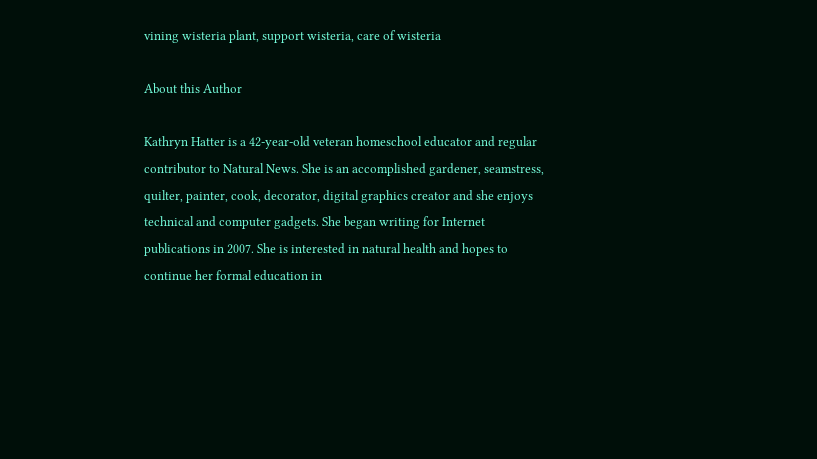vining wisteria plant, support wisteria, care of wisteria

About this Author

Kathryn Hatter is a 42-year-old veteran homeschool educator and regular contributor to Natural News. She is an accomplished gardener, seamstress, quilter, painter, cook, decorator, digital graphics creator and she enjoys technical and computer gadgets. She began writing for Internet publications in 2007. She is interested in natural health and hopes to continue her formal education in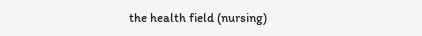the health field (nursing)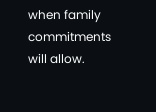when family commitments will allow.